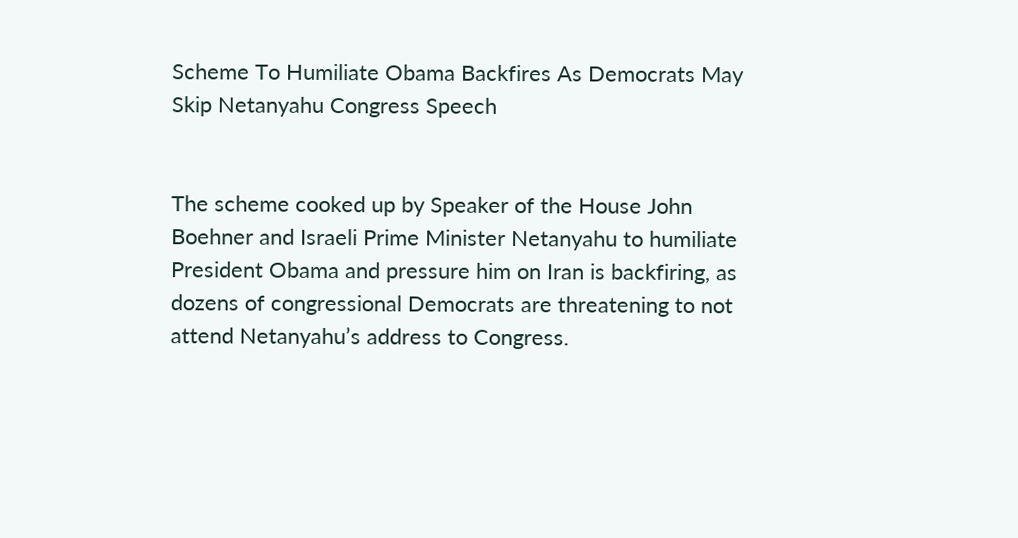Scheme To Humiliate Obama Backfires As Democrats May Skip Netanyahu Congress Speech


The scheme cooked up by Speaker of the House John Boehner and Israeli Prime Minister Netanyahu to humiliate President Obama and pressure him on Iran is backfiring, as dozens of congressional Democrats are threatening to not attend Netanyahu’s address to Congress.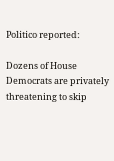Politico reported:

Dozens of House Democrats are privately threatening to skip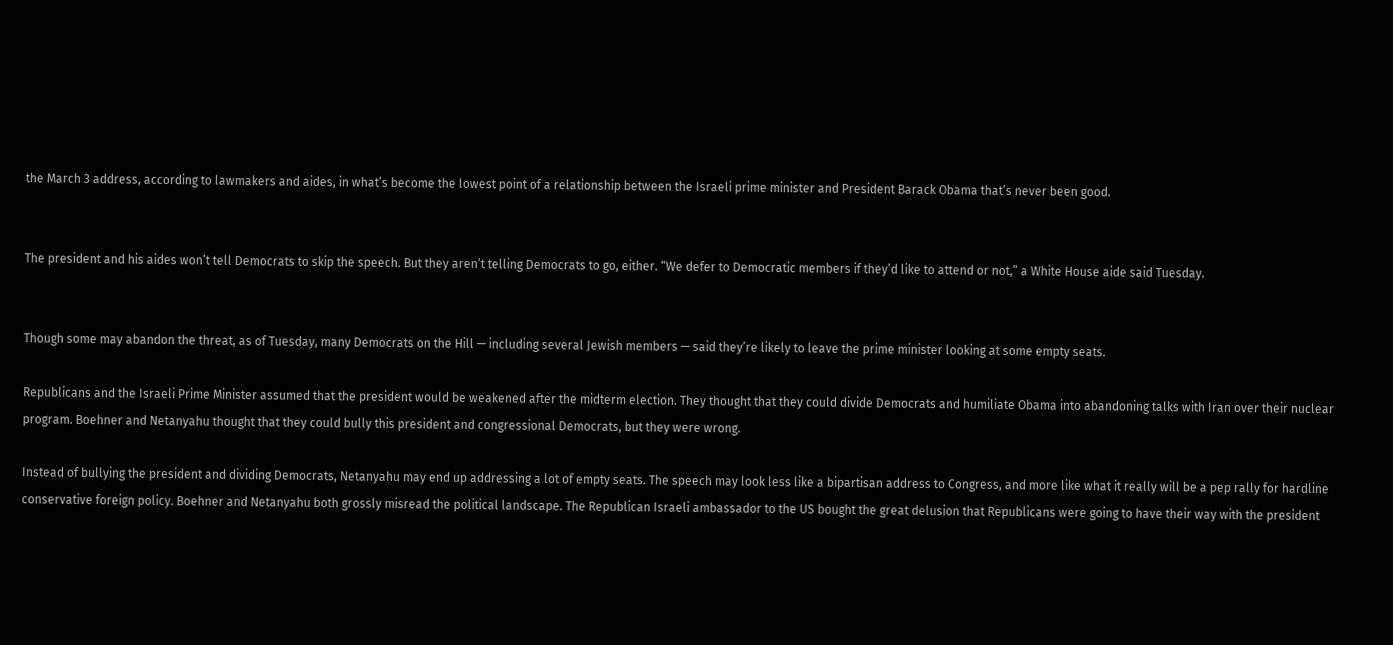the March 3 address, according to lawmakers and aides, in what’s become the lowest point of a relationship between the Israeli prime minister and President Barack Obama that’s never been good.


The president and his aides won’t tell Democrats to skip the speech. But they aren’t telling Democrats to go, either. “We defer to Democratic members if they’d like to attend or not,” a White House aide said Tuesday.


Though some may abandon the threat, as of Tuesday, many Democrats on the Hill — including several Jewish members — said they’re likely to leave the prime minister looking at some empty seats.

Republicans and the Israeli Prime Minister assumed that the president would be weakened after the midterm election. They thought that they could divide Democrats and humiliate Obama into abandoning talks with Iran over their nuclear program. Boehner and Netanyahu thought that they could bully this president and congressional Democrats, but they were wrong.

Instead of bullying the president and dividing Democrats, Netanyahu may end up addressing a lot of empty seats. The speech may look less like a bipartisan address to Congress, and more like what it really will be a pep rally for hardline conservative foreign policy. Boehner and Netanyahu both grossly misread the political landscape. The Republican Israeli ambassador to the US bought the great delusion that Republicans were going to have their way with the president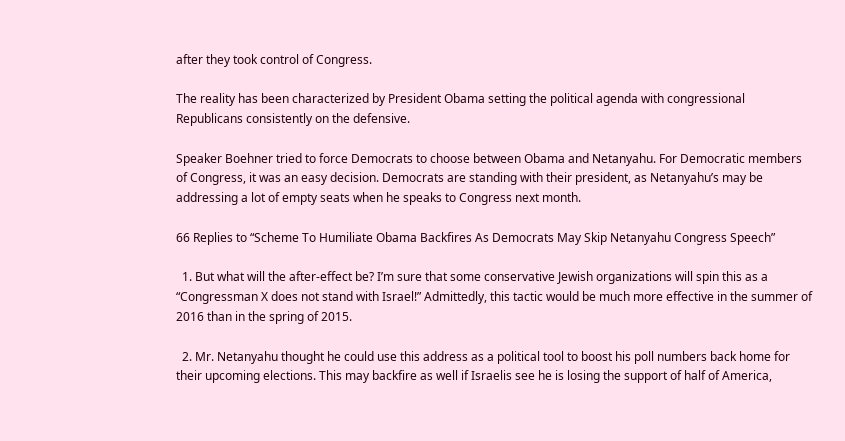after they took control of Congress.

The reality has been characterized by President Obama setting the political agenda with congressional Republicans consistently on the defensive.

Speaker Boehner tried to force Democrats to choose between Obama and Netanyahu. For Democratic members of Congress, it was an easy decision. Democrats are standing with their president, as Netanyahu’s may be addressing a lot of empty seats when he speaks to Congress next month.

66 Replies to “Scheme To Humiliate Obama Backfires As Democrats May Skip Netanyahu Congress Speech”

  1. But what will the after-effect be? I’m sure that some conservative Jewish organizations will spin this as a “Congressman X does not stand with Israel!” Admittedly, this tactic would be much more effective in the summer of 2016 than in the spring of 2015.

  2. Mr. Netanyahu thought he could use this address as a political tool to boost his poll numbers back home for their upcoming elections. This may backfire as well if Israelis see he is losing the support of half of America,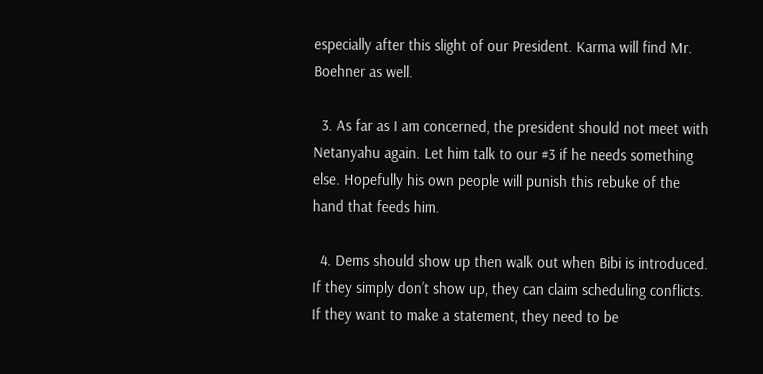especially after this slight of our President. Karma will find Mr. Boehner as well.

  3. As far as I am concerned, the president should not meet with Netanyahu again. Let him talk to our #3 if he needs something else. Hopefully his own people will punish this rebuke of the hand that feeds him.

  4. Dems should show up then walk out when Bibi is introduced. If they simply don’t show up, they can claim scheduling conflicts. If they want to make a statement, they need to be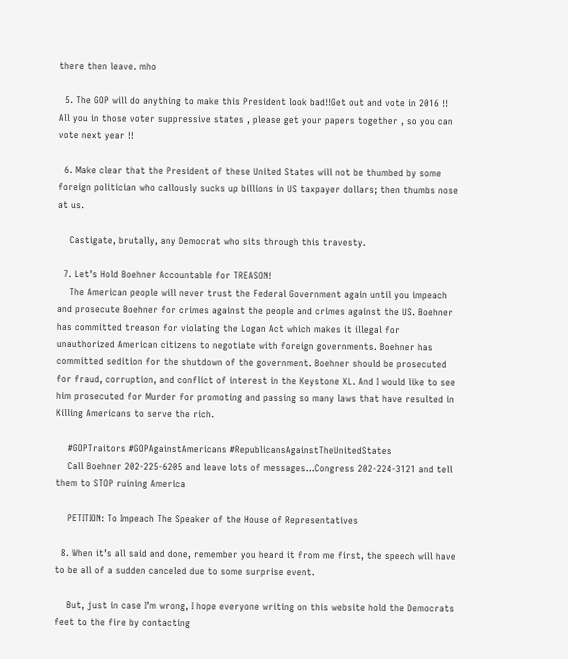there then leave. mho

  5. The GOP will do anything to make this President look bad!!Get out and vote in 2016 !! All you in those voter suppressive states , please get your papers together , so you can vote next year !!

  6. Make clear that the President of these United States will not be thumbed by some foreign politician who callously sucks up billions in US taxpayer dollars; then thumbs nose at us.

    Castigate, brutally, any Democrat who sits through this travesty.

  7. Let’s Hold Boehner Accountable for TREASON!
    The American people will never trust the Federal Government again until you impeach and prosecute Boehner for crimes against the people and crimes against the US. Boehner has committed treason for violating the Logan Act which makes it illegal for unauthorized American citizens to negotiate with foreign governments. Boehner has committed sedition for the shutdown of the government. Boehner should be prosecuted for fraud, corruption, and conflict of interest in the Keystone XL. And I would like to see him prosecuted for Murder for promoting and passing so many laws that have resulted in Killing Americans to serve the rich.

    #GOPTraitors #GOPAgainstAmericans #RepublicansAgainstTheUnitedStates
    Call Boehner 202-225-6205 and leave lots of messages…Congress 202-224-3121 and tell them to STOP ruining America

    PETITION: To Impeach The Speaker of the House of Representatives

  8. When it’s all said and done, remember you heard it from me first, the speech will have to be all of a sudden canceled due to some surprise event.

    But, just in case I’m wrong, I hope everyone writing on this website hold the Democrats feet to the fire by contacting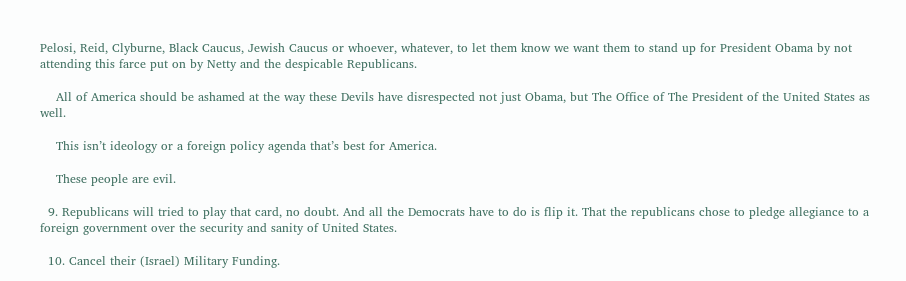Pelosi, Reid, Clyburne, Black Caucus, Jewish Caucus or whoever, whatever, to let them know we want them to stand up for President Obama by not attending this farce put on by Netty and the despicable Republicans.

    All of America should be ashamed at the way these Devils have disrespected not just Obama, but The Office of The President of the United States as well.

    This isn’t ideology or a foreign policy agenda that’s best for America.

    These people are evil.

  9. Republicans will tried to play that card, no doubt. And all the Democrats have to do is flip it. That the republicans chose to pledge allegiance to a foreign government over the security and sanity of United States.

  10. Cancel their (Israel) Military Funding.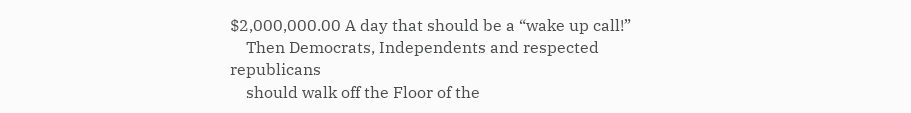$2,000,000.00 A day that should be a “wake up call!”
    Then Democrats, Independents and respected republicans
    should walk off the Floor of the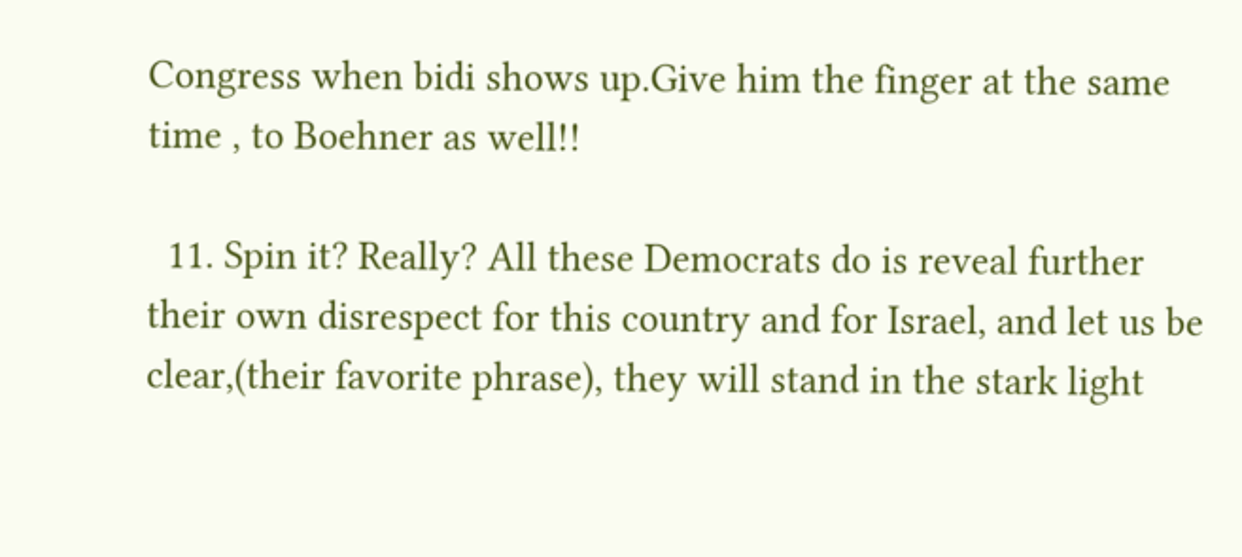Congress when bidi shows up.Give him the finger at the same time , to Boehner as well!!

  11. Spin it? Really? All these Democrats do is reveal further their own disrespect for this country and for Israel, and let us be clear,(their favorite phrase), they will stand in the stark light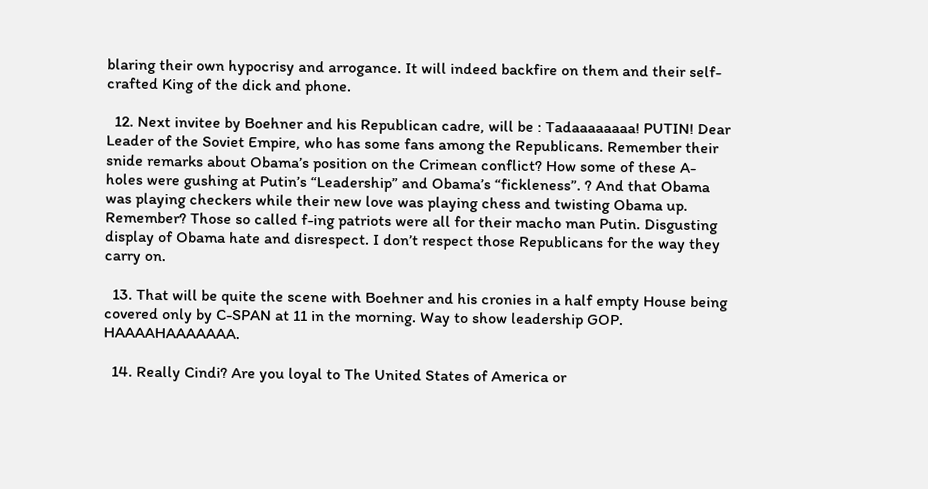blaring their own hypocrisy and arrogance. It will indeed backfire on them and their self-crafted King of the dick and phone.

  12. Next invitee by Boehner and his Republican cadre, will be : Tadaaaaaaaa! PUTIN! Dear Leader of the Soviet Empire, who has some fans among the Republicans. Remember their snide remarks about Obama’s position on the Crimean conflict? How some of these A-holes were gushing at Putin’s “Leadership” and Obama’s “fickleness”. ? And that Obama was playing checkers while their new love was playing chess and twisting Obama up. Remember? Those so called f-ing patriots were all for their macho man Putin. Disgusting display of Obama hate and disrespect. I don’t respect those Republicans for the way they carry on.

  13. That will be quite the scene with Boehner and his cronies in a half empty House being covered only by C-SPAN at 11 in the morning. Way to show leadership GOP. HAAAAHAAAAAAA.

  14. Really Cindi? Are you loyal to The United States of America or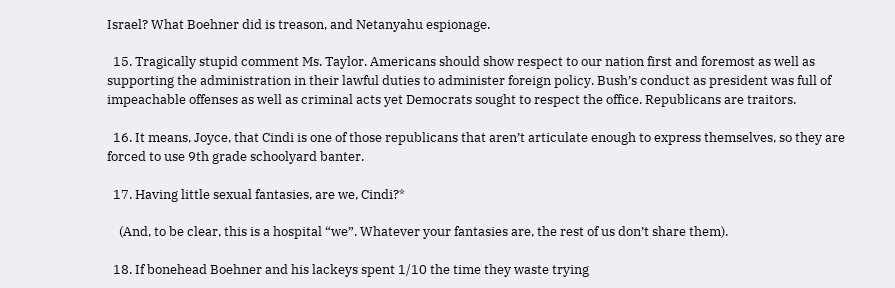Israel? What Boehner did is treason, and Netanyahu espionage.

  15. Tragically stupid comment Ms. Taylor. Americans should show respect to our nation first and foremost as well as supporting the administration in their lawful duties to administer foreign policy. Bush’s conduct as president was full of impeachable offenses as well as criminal acts yet Democrats sought to respect the office. Republicans are traitors.

  16. It means, Joyce, that Cindi is one of those republicans that aren’t articulate enough to express themselves, so they are forced to use 9th grade schoolyard banter.

  17. Having little sexual fantasies, are we, Cindi?*

    (And, to be clear, this is a hospital “we”. Whatever your fantasies are, the rest of us don’t share them).

  18. If bonehead Boehner and his lackeys spent 1/10 the time they waste trying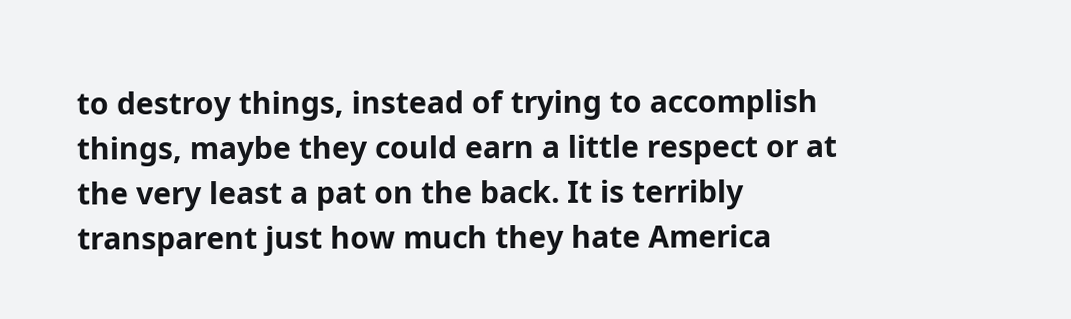to destroy things, instead of trying to accomplish things, maybe they could earn a little respect or at the very least a pat on the back. It is terribly transparent just how much they hate America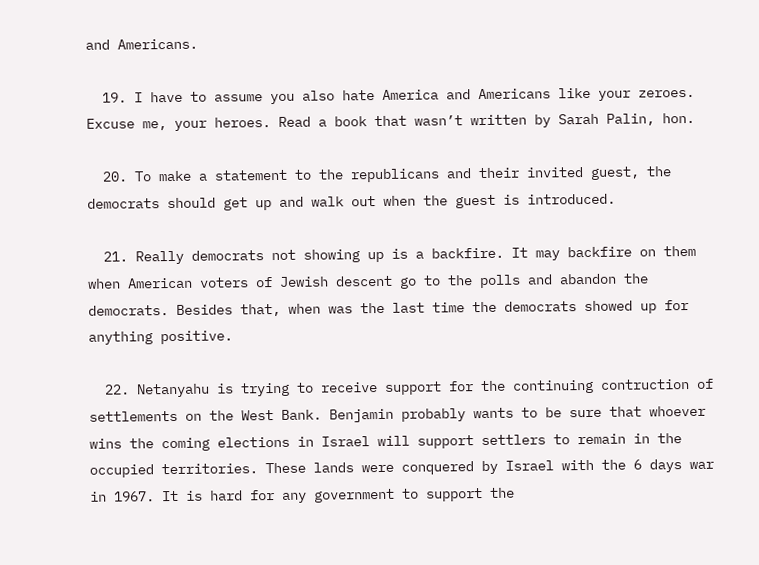and Americans.

  19. I have to assume you also hate America and Americans like your zeroes. Excuse me, your heroes. Read a book that wasn’t written by Sarah Palin, hon.

  20. To make a statement to the republicans and their invited guest, the democrats should get up and walk out when the guest is introduced.

  21. Really democrats not showing up is a backfire. It may backfire on them when American voters of Jewish descent go to the polls and abandon the democrats. Besides that, when was the last time the democrats showed up for anything positive.

  22. Netanyahu is trying to receive support for the continuing contruction of settlements on the West Bank. Benjamin probably wants to be sure that whoever wins the coming elections in Israel will support settlers to remain in the occupied territories. These lands were conquered by Israel with the 6 days war in 1967. It is hard for any government to support the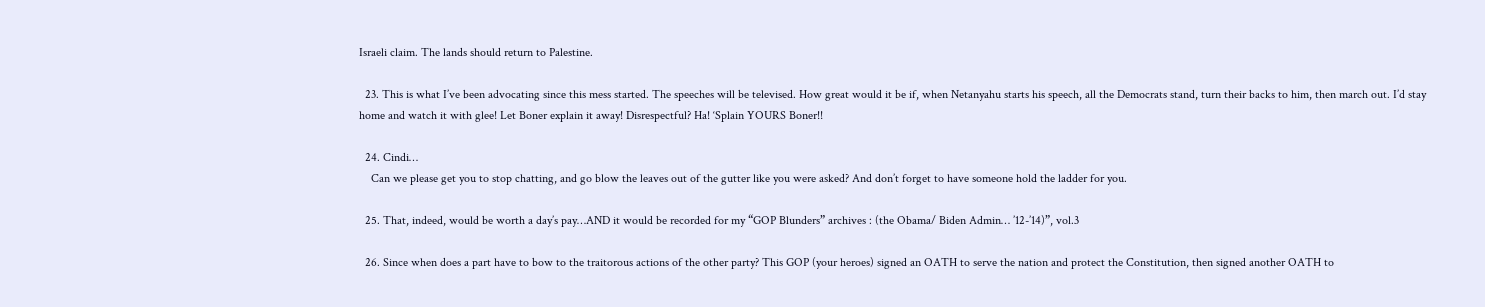Israeli claim. The lands should return to Palestine.

  23. This is what I’ve been advocating since this mess started. The speeches will be televised. How great would it be if, when Netanyahu starts his speech, all the Democrats stand, turn their backs to him, then march out. I’d stay home and watch it with glee! Let Boner explain it away! Disrespectful? Ha! ‘Splain YOURS Boner!!

  24. Cindi…
    Can we please get you to stop chatting, and go blow the leaves out of the gutter like you were asked? And don’t forget to have someone hold the ladder for you.

  25. That, indeed, would be worth a day’s pay…AND it would be recorded for my “GOP Blunders” archives : (the Obama/ Biden Admin… ’12-’14)”, vol.3

  26. Since when does a part have to bow to the traitorous actions of the other party? This GOP (your heroes) signed an OATH to serve the nation and protect the Constitution, then signed another OATH to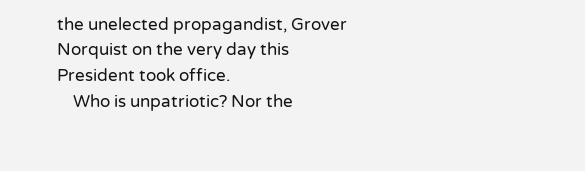the unelected propagandist, Grover Norquist on the very day this President took office.
    Who is unpatriotic? Nor the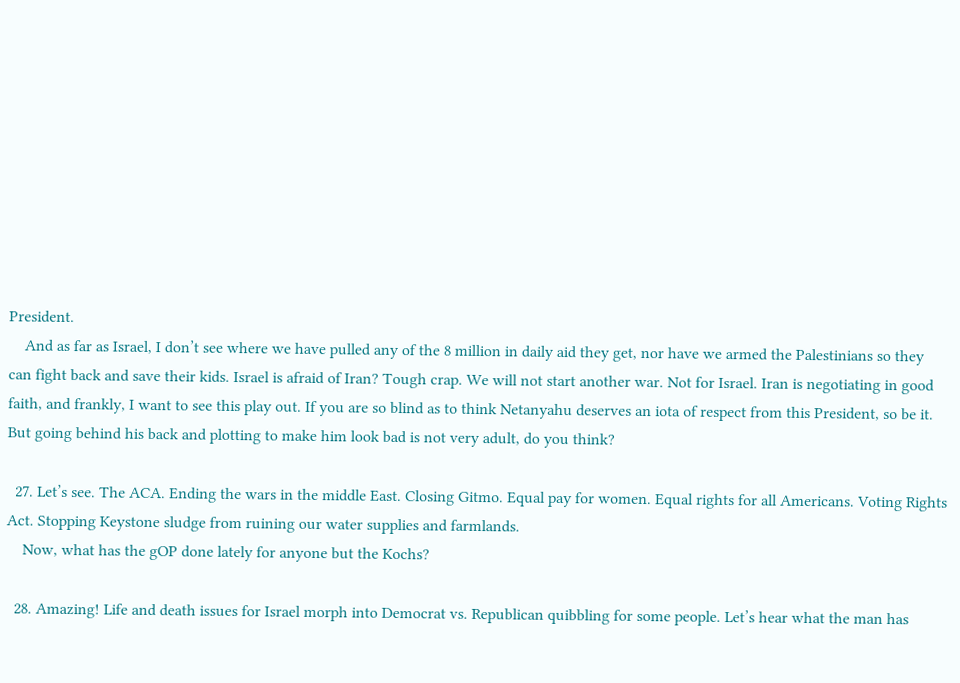President.
    And as far as Israel, I don’t see where we have pulled any of the 8 million in daily aid they get, nor have we armed the Palestinians so they can fight back and save their kids. Israel is afraid of Iran? Tough crap. We will not start another war. Not for Israel. Iran is negotiating in good faith, and frankly, I want to see this play out. If you are so blind as to think Netanyahu deserves an iota of respect from this President, so be it. But going behind his back and plotting to make him look bad is not very adult, do you think?

  27. Let’s see. The ACA. Ending the wars in the middle East. Closing Gitmo. Equal pay for women. Equal rights for all Americans. Voting Rights Act. Stopping Keystone sludge from ruining our water supplies and farmlands.
    Now, what has the gOP done lately for anyone but the Kochs?

  28. Amazing! Life and death issues for Israel morph into Democrat vs. Republican quibbling for some people. Let’s hear what the man has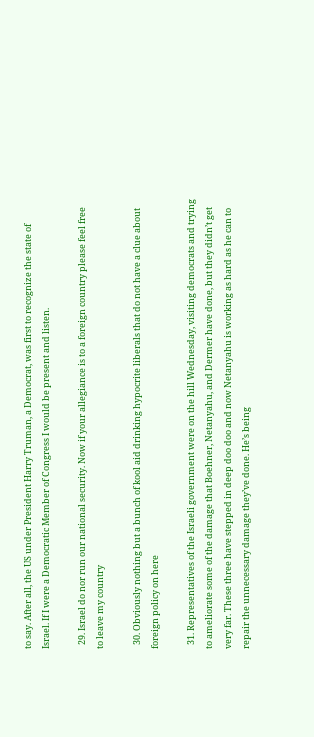to say. After all, the US under President Harry Truman, a Democrat, was first to recognize the state of Israel. If I were a Democratic Member of Congress I would be present and listen.

  29. Israel do nor run our national security. Now if your allegiance is to a foreign country please feel free to leave my country

  30. Obviously nothing but a bunch of kool aid drinking hypocrite liberals that do not have a clue about foreign policy on here

  31. Representatives of the Israeli government were on the hill Wednesday, visiting democrats and trying to ameliorate some of the damage that Boehner, Netanyahu, and Dermer have done, but they didn’t get very far. These three have stepped in deep doo doo and now Netanyahu is working as hard as he can to repair the unnecessary damage they’ve done. He’s being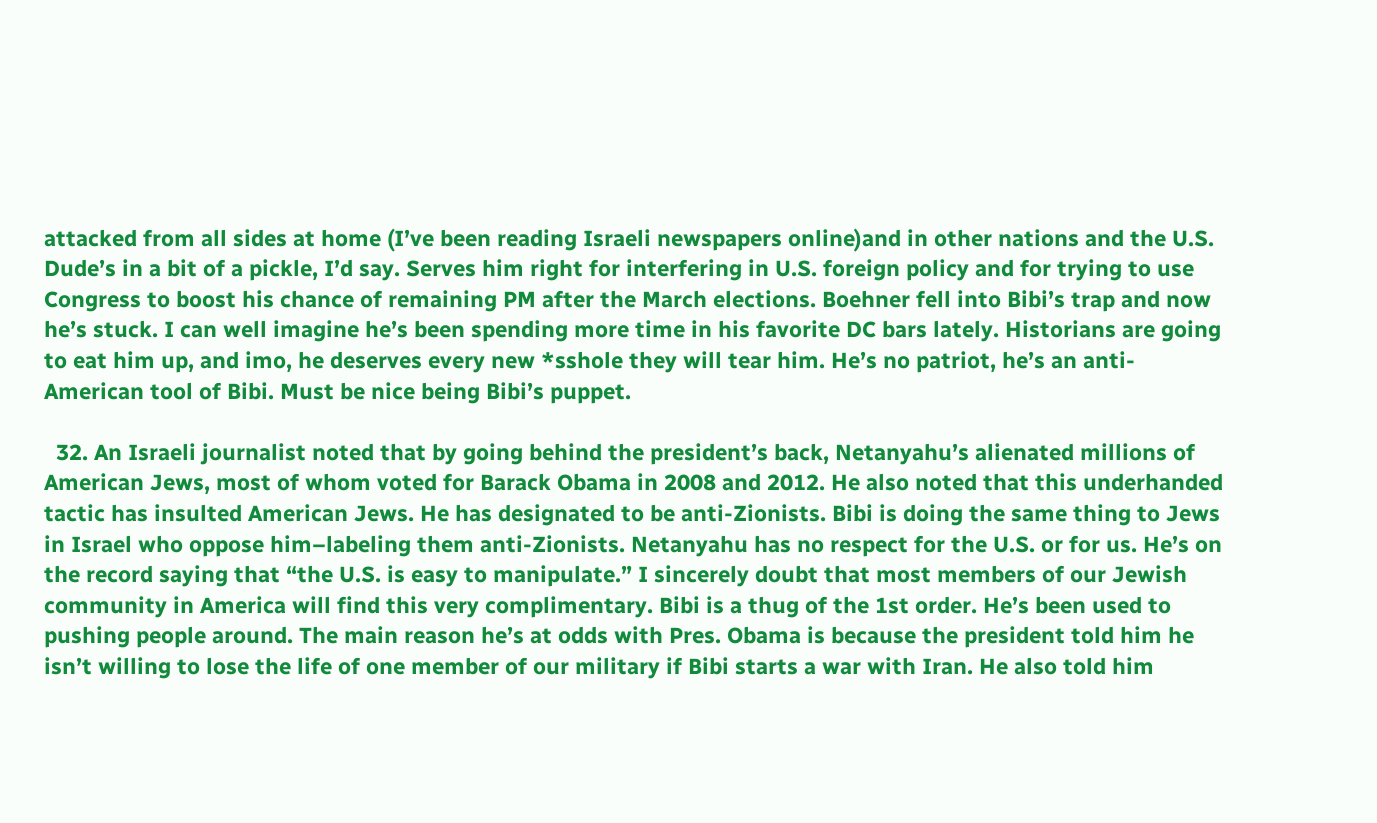attacked from all sides at home (I’ve been reading Israeli newspapers online)and in other nations and the U.S. Dude’s in a bit of a pickle, I’d say. Serves him right for interfering in U.S. foreign policy and for trying to use Congress to boost his chance of remaining PM after the March elections. Boehner fell into Bibi’s trap and now he’s stuck. I can well imagine he’s been spending more time in his favorite DC bars lately. Historians are going to eat him up, and imo, he deserves every new *sshole they will tear him. He’s no patriot, he’s an anti-American tool of Bibi. Must be nice being Bibi’s puppet.

  32. An Israeli journalist noted that by going behind the president’s back, Netanyahu’s alienated millions of American Jews, most of whom voted for Barack Obama in 2008 and 2012. He also noted that this underhanded tactic has insulted American Jews. He has designated to be anti-Zionists. Bibi is doing the same thing to Jews in Israel who oppose him–labeling them anti-Zionists. Netanyahu has no respect for the U.S. or for us. He’s on the record saying that “the U.S. is easy to manipulate.” I sincerely doubt that most members of our Jewish community in America will find this very complimentary. Bibi is a thug of the 1st order. He’s been used to pushing people around. The main reason he’s at odds with Pres. Obama is because the president told him he isn’t willing to lose the life of one member of our military if Bibi starts a war with Iran. He also told him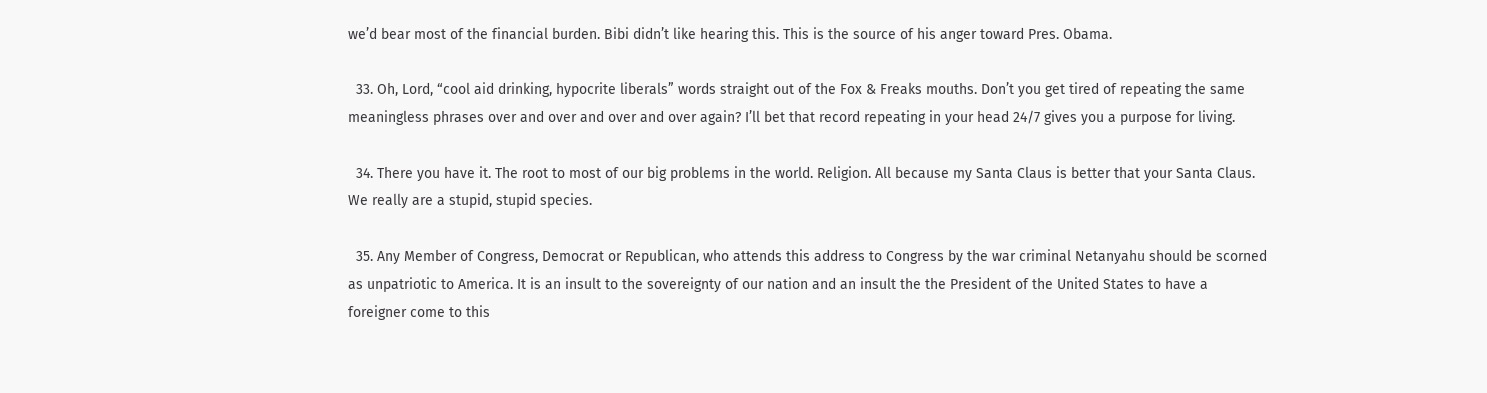we’d bear most of the financial burden. Bibi didn’t like hearing this. This is the source of his anger toward Pres. Obama.

  33. Oh, Lord, “cool aid drinking, hypocrite liberals” words straight out of the Fox & Freaks mouths. Don’t you get tired of repeating the same meaningless phrases over and over and over and over again? I’ll bet that record repeating in your head 24/7 gives you a purpose for living.

  34. There you have it. The root to most of our big problems in the world. Religion. All because my Santa Claus is better that your Santa Claus. We really are a stupid, stupid species.

  35. Any Member of Congress, Democrat or Republican, who attends this address to Congress by the war criminal Netanyahu should be scorned as unpatriotic to America. It is an insult to the sovereignty of our nation and an insult the the President of the United States to have a foreigner come to this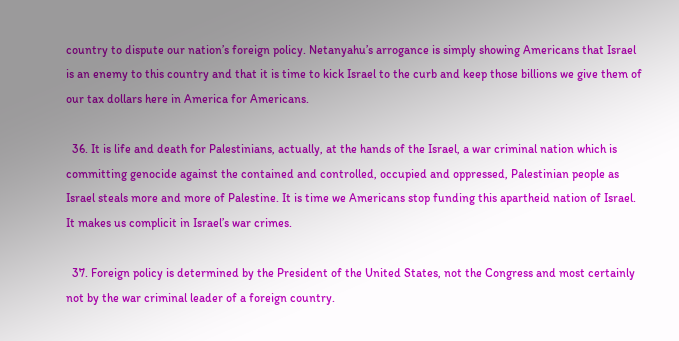country to dispute our nation’s foreign policy. Netanyahu’s arrogance is simply showing Americans that Israel is an enemy to this country and that it is time to kick Israel to the curb and keep those billions we give them of our tax dollars here in America for Americans.

  36. It is life and death for Palestinians, actually, at the hands of the Israel, a war criminal nation which is committing genocide against the contained and controlled, occupied and oppressed, Palestinian people as Israel steals more and more of Palestine. It is time we Americans stop funding this apartheid nation of Israel. It makes us complicit in Israel’s war crimes.

  37. Foreign policy is determined by the President of the United States, not the Congress and most certainly not by the war criminal leader of a foreign country.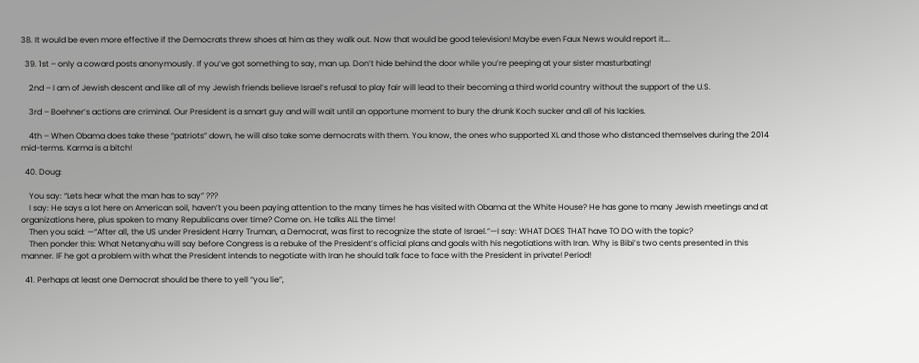38. It would be even more effective if the Democrats threw shoes at him as they walk out. Now that would be good television! Maybe even Faux News would report it….

  39. 1st – only a coward posts anonymously. If you’ve got something to say, man up. Don’t hide behind the door while you’re peeping at your sister masturbating!

    2nd – I am of Jewish descent and like all of my Jewish friends believe Israel’s refusal to play fair will lead to their becoming a third world country without the support of the U.S.

    3rd – Boehner’s actions are criminal. Our President is a smart guy and will wait until an opportune moment to bury the drunk Koch sucker and all of his lackies.

    4th – When Obama does take these “patriots” down, he will also take some democrats with them. You know, the ones who supported XL and those who distanced themselves during the 2014 mid-terms. Karma is a bitch!

  40. Doug:

    You say: “Lets hear what the man has to say” ???
    I say: He says a lot here on American soil, haven’t you been paying attention to the many times he has visited with Obama at the White House? He has gone to many Jewish meetings and at organizations here, plus spoken to many Republicans over time? Come on. He talks ALL the time!
    Then you said: —“After all, the US under President Harry Truman, a Democrat, was first to recognize the state of Israel.”—I say: WHAT DOES THAT have TO DO with the topic?
    Then ponder this: What Netanyahu will say before Congress is a rebuke of the President’s official plans and goals with his negotiations with Iran. Why is Bibi’s two cents presented in this manner. IF he got a problem with what the President intends to negotiate with Iran he should talk face to face with the President in private! Period!

  41. Perhaps at least one Democrat should be there to yell “you lie”,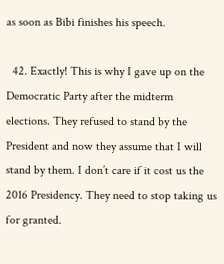as soon as Bibi finishes his speech.

  42. Exactly! This is why I gave up on the Democratic Party after the midterm elections. They refused to stand by the President and now they assume that I will stand by them. I don’t care if it cost us the 2016 Presidency. They need to stop taking us for granted.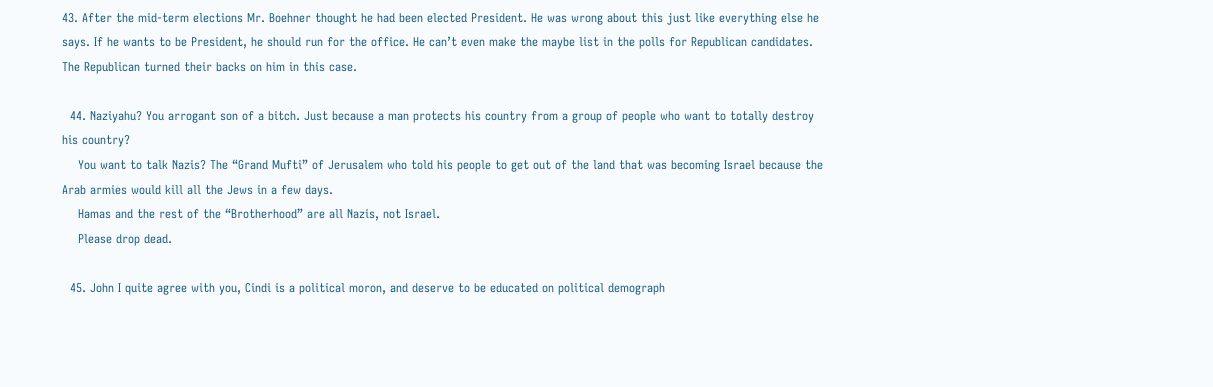43. After the mid-term elections Mr. Boehner thought he had been elected President. He was wrong about this just like everything else he says. If he wants to be President, he should run for the office. He can’t even make the maybe list in the polls for Republican candidates. The Republican turned their backs on him in this case.

  44. Naziyahu? You arrogant son of a bitch. Just because a man protects his country from a group of people who want to totally destroy his country?
    You want to talk Nazis? The “Grand Mufti” of Jerusalem who told his people to get out of the land that was becoming Israel because the Arab armies would kill all the Jews in a few days.
    Hamas and the rest of the “Brotherhood” are all Nazis, not Israel.
    Please drop dead.

  45. John I quite agree with you, Cindi is a political moron, and deserve to be educated on political demograph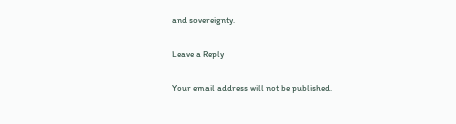and sovereignty.

Leave a Reply

Your email address will not be published.